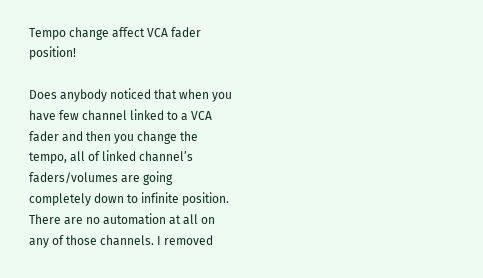Tempo change affect VCA fader position!

Does anybody noticed that when you have few channel linked to a VCA fader and then you change the tempo, all of linked channel’s faders/volumes are going completely down to infinite position. There are no automation at all on any of those channels. I removed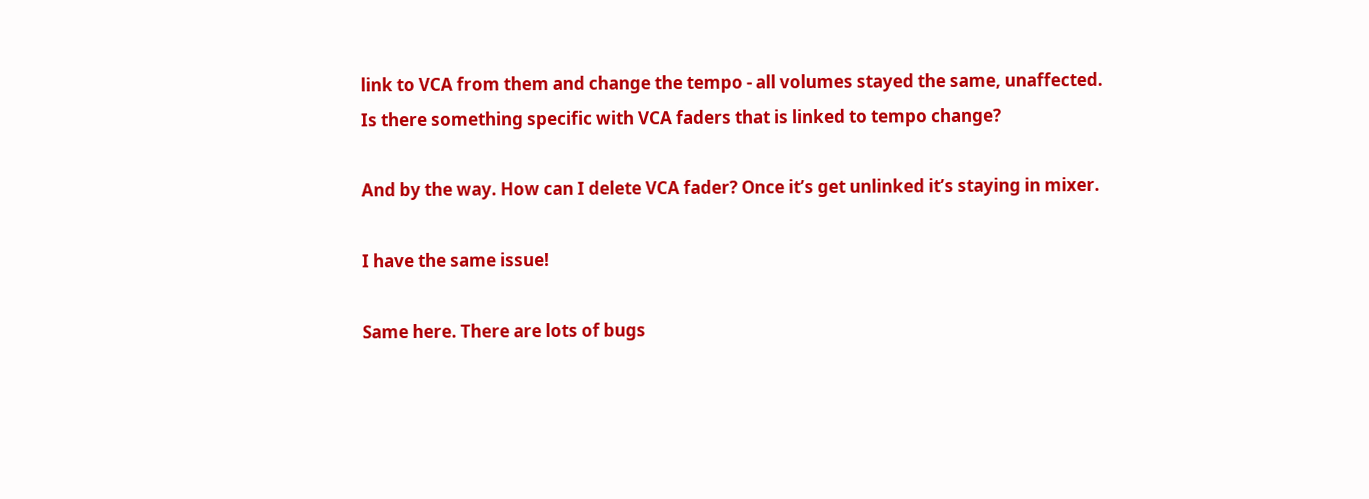link to VCA from them and change the tempo - all volumes stayed the same, unaffected.
Is there something specific with VCA faders that is linked to tempo change?

And by the way. How can I delete VCA fader? Once it’s get unlinked it’s staying in mixer.

I have the same issue!

Same here. There are lots of bugs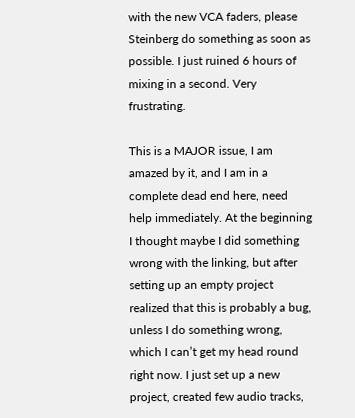with the new VCA faders, please Steinberg do something as soon as possible. I just ruined 6 hours of mixing in a second. Very frustrating.

This is a MAJOR issue, I am amazed by it, and I am in a complete dead end here, need help immediately. At the beginning I thought maybe I did something wrong with the linking, but after setting up an empty project realized that this is probably a bug, unless I do something wrong, which I can’t get my head round right now. I just set up a new project, created few audio tracks,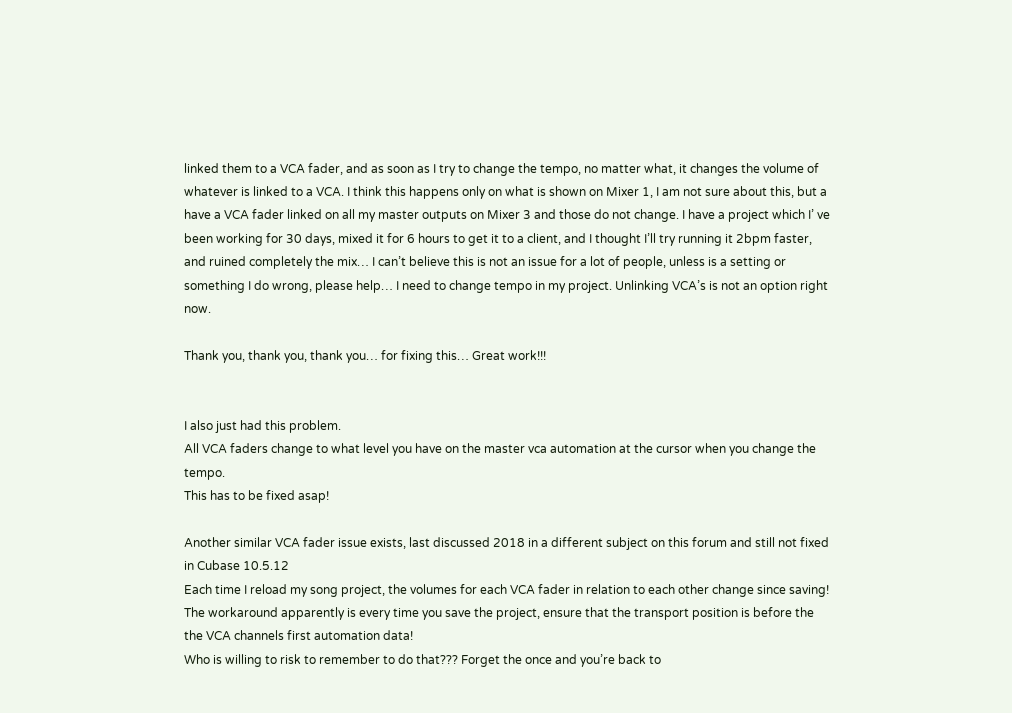linked them to a VCA fader, and as soon as I try to change the tempo, no matter what, it changes the volume of whatever is linked to a VCA. I think this happens only on what is shown on Mixer 1, I am not sure about this, but a have a VCA fader linked on all my master outputs on Mixer 3 and those do not change. I have a project which I’ ve been working for 30 days, mixed it for 6 hours to get it to a client, and I thought I’ll try running it 2bpm faster, and ruined completely the mix… I can’t believe this is not an issue for a lot of people, unless is a setting or something I do wrong, please help… I need to change tempo in my project. Unlinking VCA’s is not an option right now.

Thank you, thank you, thank you… for fixing this… Great work!!!


I also just had this problem.
All VCA faders change to what level you have on the master vca automation at the cursor when you change the tempo.
This has to be fixed asap!

Another similar VCA fader issue exists, last discussed 2018 in a different subject on this forum and still not fixed in Cubase 10.5.12
Each time I reload my song project, the volumes for each VCA fader in relation to each other change since saving!
The workaround apparently is every time you save the project, ensure that the transport position is before the the VCA channels first automation data!
Who is willing to risk to remember to do that??? Forget the once and you’re back to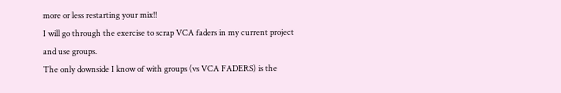more or less restarting your mix!!
I will go through the exercise to scrap VCA faders in my current project and use groups.
The only downside I know of with groups (vs VCA FADERS) is the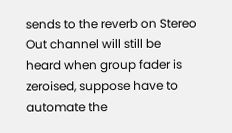sends to the reverb on Stereo Out channel will still be heard when group fader is zeroised, suppose have to automate the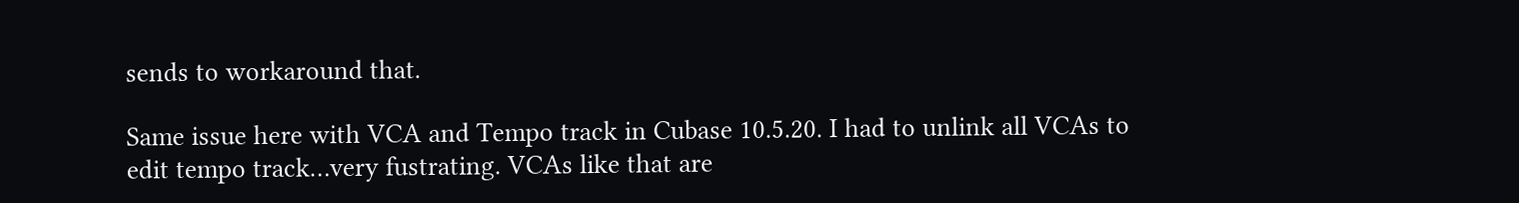sends to workaround that.

Same issue here with VCA and Tempo track in Cubase 10.5.20. I had to unlink all VCAs to edit tempo track…very fustrating. VCAs like that are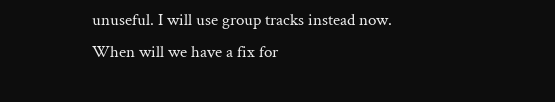unuseful. I will use group tracks instead now. When will we have a fix for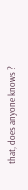that, does anyone knows ?